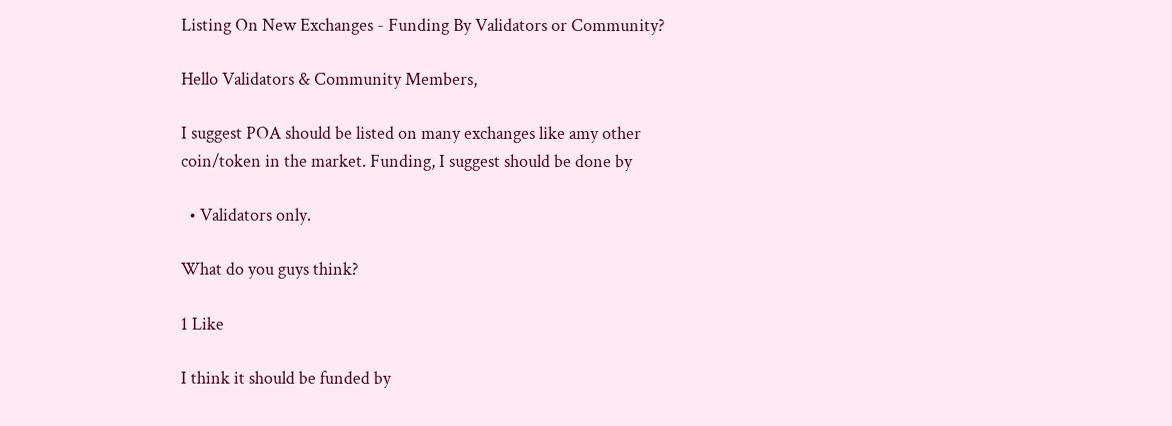Listing On New Exchanges - Funding By Validators or Community?

Hello Validators & Community Members,

I suggest POA should be listed on many exchanges like amy other coin/token in the market. Funding, I suggest should be done by

  • Validators only.

What do you guys think?

1 Like

I think it should be funded by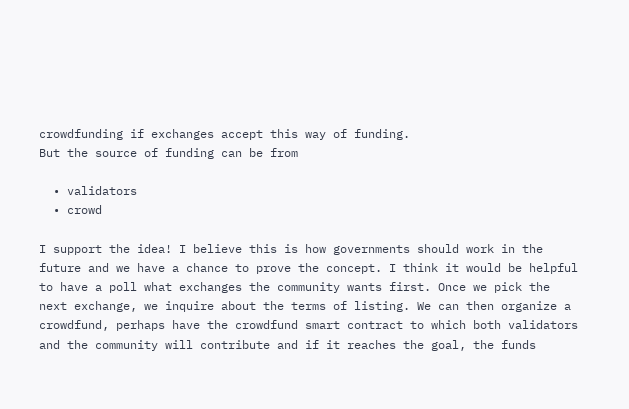crowdfunding if exchanges accept this way of funding.
But the source of funding can be from

  • validators
  • crowd

I support the idea! I believe this is how governments should work in the future and we have a chance to prove the concept. I think it would be helpful to have a poll what exchanges the community wants first. Once we pick the next exchange, we inquire about the terms of listing. We can then organize a crowdfund, perhaps have the crowdfund smart contract to which both validators and the community will contribute and if it reaches the goal, the funds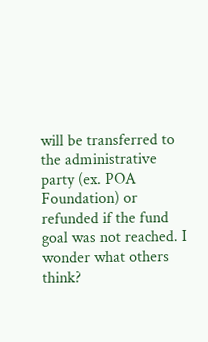will be transferred to the administrative party (ex. POA Foundation) or refunded if the fund goal was not reached. I wonder what others think?